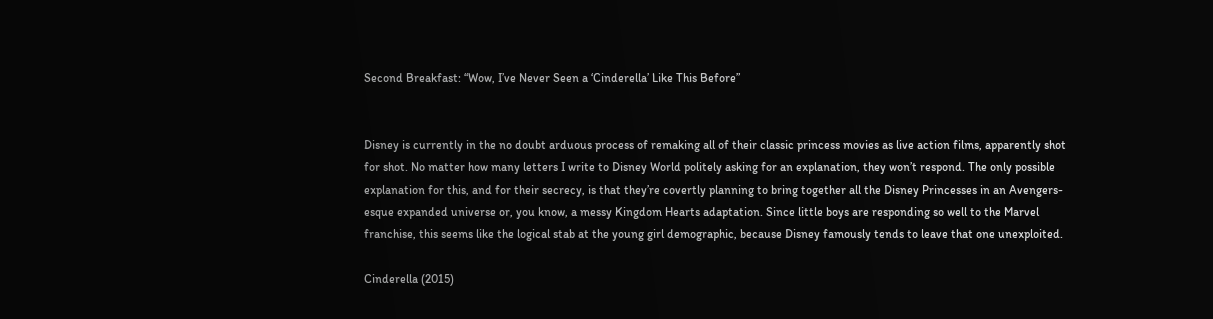Second Breakfast: “Wow, I’ve Never Seen a ‘Cinderella’ Like This Before”


Disney is currently in the no doubt arduous process of remaking all of their classic princess movies as live action films, apparently shot for shot. No matter how many letters I write to Disney World politely asking for an explanation, they won’t respond. The only possible explanation for this, and for their secrecy, is that they’re covertly planning to bring together all the Disney Princesses in an Avengers-esque expanded universe or, you know, a messy Kingdom Hearts adaptation. Since little boys are responding so well to the Marvel franchise, this seems like the logical stab at the young girl demographic, because Disney famously tends to leave that one unexploited.

Cinderella (2015)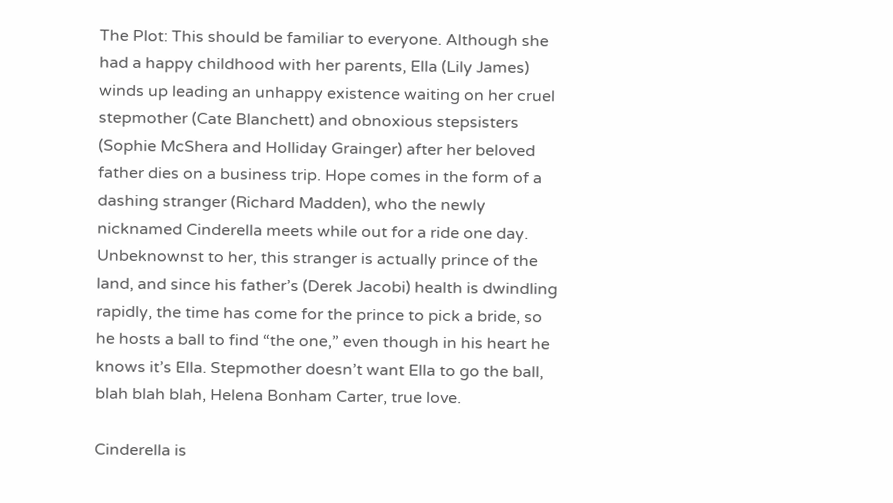The Plot: This should be familiar to everyone. Although she had a happy childhood with her parents, Ella (Lily James) winds up leading an unhappy existence waiting on her cruel stepmother (Cate Blanchett) and obnoxious stepsisters (Sophie McShera and Holliday Grainger) after her beloved father dies on a business trip. Hope comes in the form of a dashing stranger (Richard Madden), who the newly nicknamed Cinderella meets while out for a ride one day. Unbeknownst to her, this stranger is actually prince of the land, and since his father’s (Derek Jacobi) health is dwindling rapidly, the time has come for the prince to pick a bride, so he hosts a ball to find “the one,” even though in his heart he knows it’s Ella. Stepmother doesn’t want Ella to go the ball, blah blah blah, Helena Bonham Carter, true love.

Cinderella is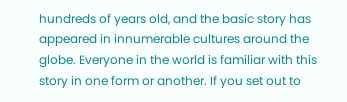hundreds of years old, and the basic story has appeared in innumerable cultures around the globe. Everyone in the world is familiar with this story in one form or another. If you set out to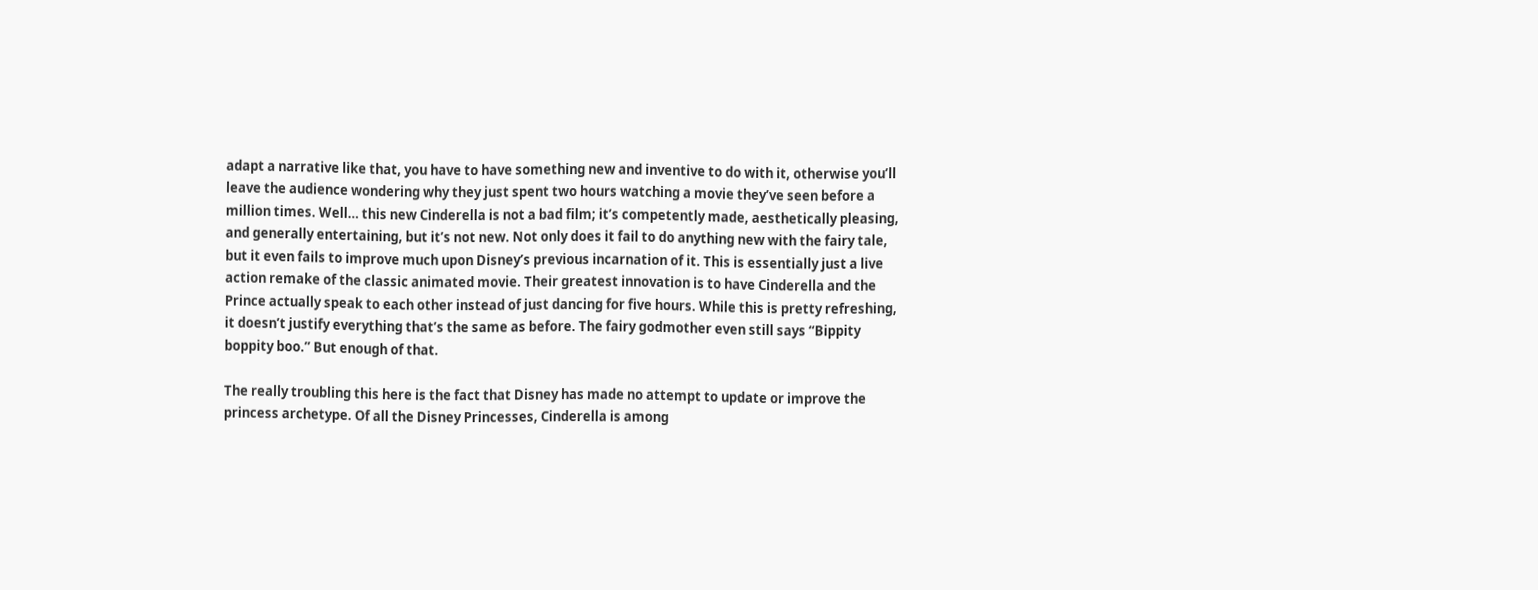adapt a narrative like that, you have to have something new and inventive to do with it, otherwise you’ll leave the audience wondering why they just spent two hours watching a movie they’ve seen before a million times. Well… this new Cinderella is not a bad film; it’s competently made, aesthetically pleasing, and generally entertaining, but it’s not new. Not only does it fail to do anything new with the fairy tale, but it even fails to improve much upon Disney’s previous incarnation of it. This is essentially just a live action remake of the classic animated movie. Their greatest innovation is to have Cinderella and the Prince actually speak to each other instead of just dancing for five hours. While this is pretty refreshing, it doesn’t justify everything that’s the same as before. The fairy godmother even still says “Bippity boppity boo.” But enough of that.

The really troubling this here is the fact that Disney has made no attempt to update or improve the princess archetype. Of all the Disney Princesses, Cinderella is among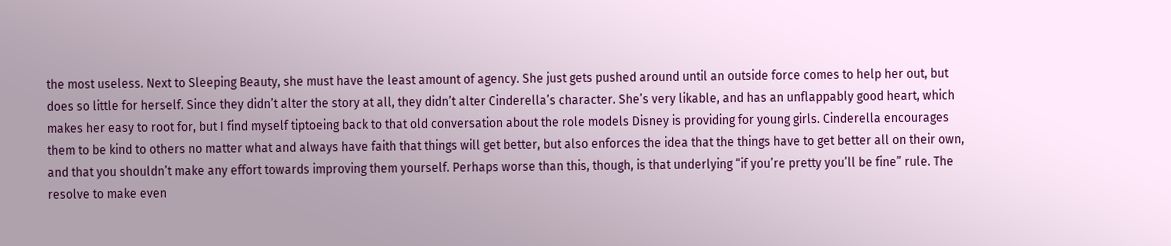the most useless. Next to Sleeping Beauty, she must have the least amount of agency. She just gets pushed around until an outside force comes to help her out, but does so little for herself. Since they didn’t alter the story at all, they didn’t alter Cinderella’s character. She’s very likable, and has an unflappably good heart, which makes her easy to root for, but I find myself tiptoeing back to that old conversation about the role models Disney is providing for young girls. Cinderella encourages them to be kind to others no matter what and always have faith that things will get better, but also enforces the idea that the things have to get better all on their own, and that you shouldn’t make any effort towards improving them yourself. Perhaps worse than this, though, is that underlying “if you’re pretty you’ll be fine” rule. The resolve to make even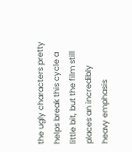the ugly characters pretty helps break this cycle a little bit, but the film still places an incredibly heavy emphasis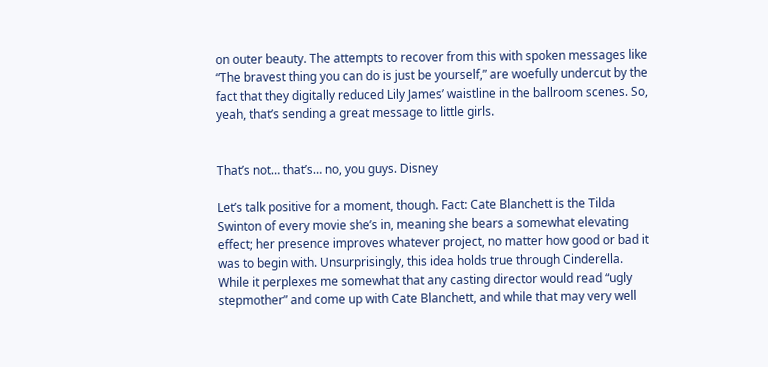on outer beauty. The attempts to recover from this with spoken messages like “The bravest thing you can do is just be yourself,” are woefully undercut by the fact that they digitally reduced Lily James’ waistline in the ballroom scenes. So, yeah, that’s sending a great message to little girls.


That’s not… that’s… no, you guys. Disney

Let’s talk positive for a moment, though. Fact: Cate Blanchett is the Tilda Swinton of every movie she’s in, meaning she bears a somewhat elevating effect; her presence improves whatever project, no matter how good or bad it was to begin with. Unsurprisingly, this idea holds true through Cinderella. While it perplexes me somewhat that any casting director would read “ugly stepmother” and come up with Cate Blanchett, and while that may very well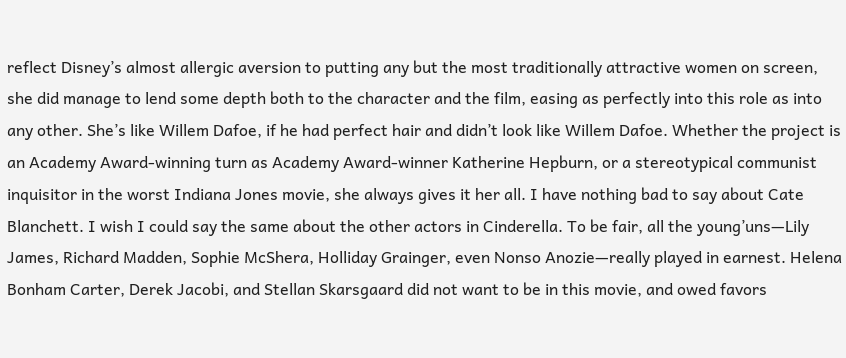reflect Disney’s almost allergic aversion to putting any but the most traditionally attractive women on screen, she did manage to lend some depth both to the character and the film, easing as perfectly into this role as into any other. She’s like Willem Dafoe, if he had perfect hair and didn’t look like Willem Dafoe. Whether the project is an Academy Award-winning turn as Academy Award-winner Katherine Hepburn, or a stereotypical communist inquisitor in the worst Indiana Jones movie, she always gives it her all. I have nothing bad to say about Cate Blanchett. I wish I could say the same about the other actors in Cinderella. To be fair, all the young’uns—Lily James, Richard Madden, Sophie McShera, Holliday Grainger, even Nonso Anozie—really played in earnest. Helena Bonham Carter, Derek Jacobi, and Stellan Skarsgaard did not want to be in this movie, and owed favors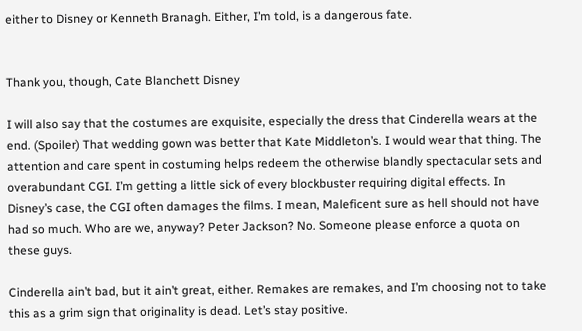either to Disney or Kenneth Branagh. Either, I’m told, is a dangerous fate.


Thank you, though, Cate Blanchett Disney

I will also say that the costumes are exquisite, especially the dress that Cinderella wears at the end. (Spoiler) That wedding gown was better that Kate Middleton’s. I would wear that thing. The attention and care spent in costuming helps redeem the otherwise blandly spectacular sets and overabundant CGI. I’m getting a little sick of every blockbuster requiring digital effects. In Disney’s case, the CGI often damages the films. I mean, Maleficent sure as hell should not have had so much. Who are we, anyway? Peter Jackson? No. Someone please enforce a quota on these guys.

Cinderella ain’t bad, but it ain’t great, either. Remakes are remakes, and I’m choosing not to take this as a grim sign that originality is dead. Let’s stay positive.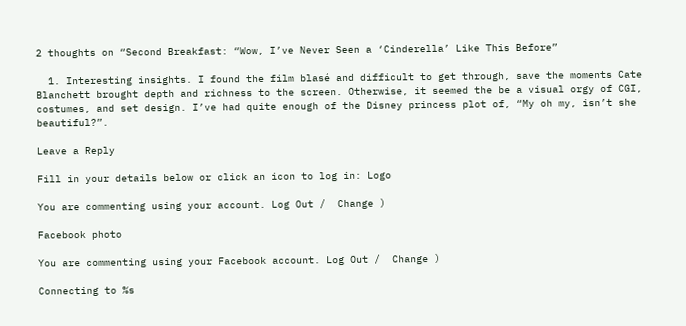2 thoughts on “Second Breakfast: “Wow, I’ve Never Seen a ‘Cinderella’ Like This Before”

  1. Interesting insights. I found the film blasé and difficult to get through, save the moments Cate Blanchett brought depth and richness to the screen. Otherwise, it seemed the be a visual orgy of CGI, costumes, and set design. I’ve had quite enough of the Disney princess plot of, “My oh my, isn’t she beautiful?”.

Leave a Reply

Fill in your details below or click an icon to log in: Logo

You are commenting using your account. Log Out /  Change )

Facebook photo

You are commenting using your Facebook account. Log Out /  Change )

Connecting to %s